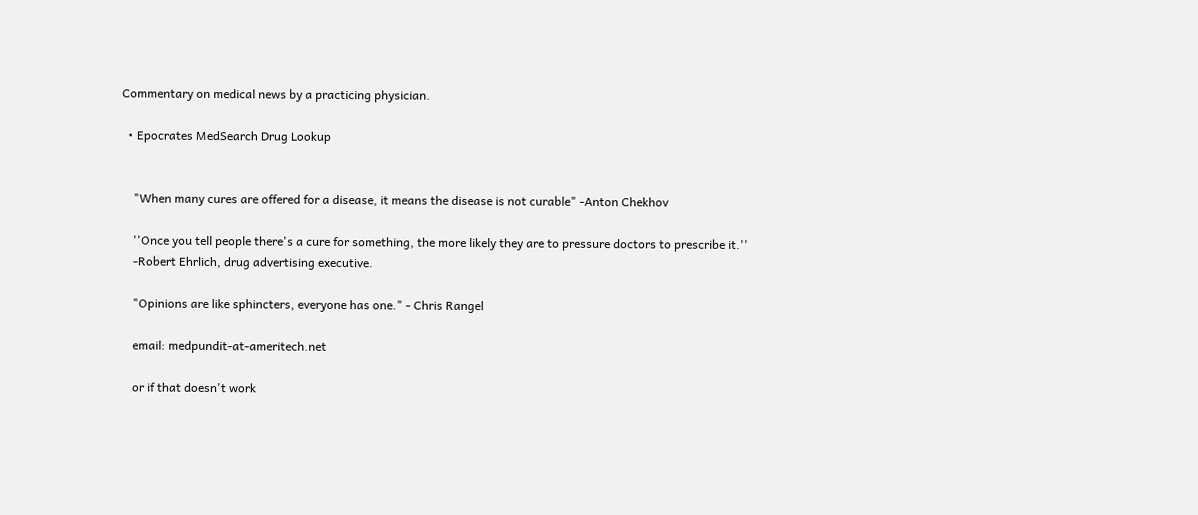Commentary on medical news by a practicing physician.

  • Epocrates MedSearch Drug Lookup


    "When many cures are offered for a disease, it means the disease is not curable" -Anton Chekhov

    ''Once you tell people there's a cure for something, the more likely they are to pressure doctors to prescribe it.''
    -Robert Ehrlich, drug advertising executive.

    "Opinions are like sphincters, everyone has one." - Chris Rangel

    email: medpundit-at-ameritech.net

    or if that doesn't work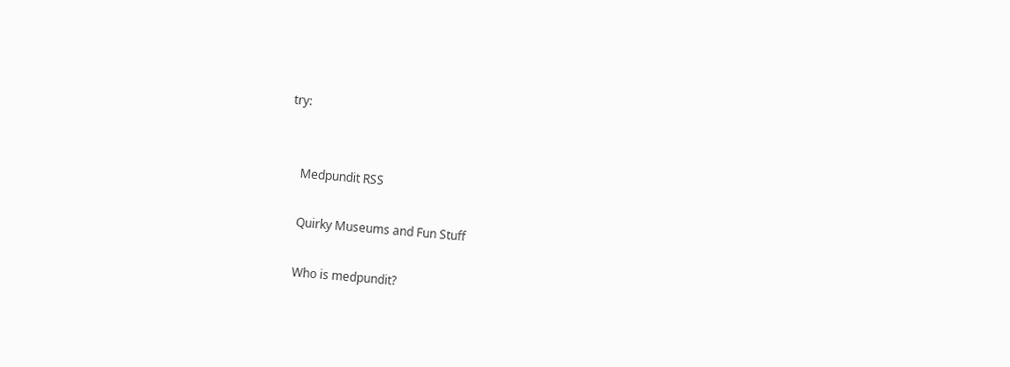try:


    Medpundit RSS

    Quirky Museums and Fun Stuff

    Who is medpundit?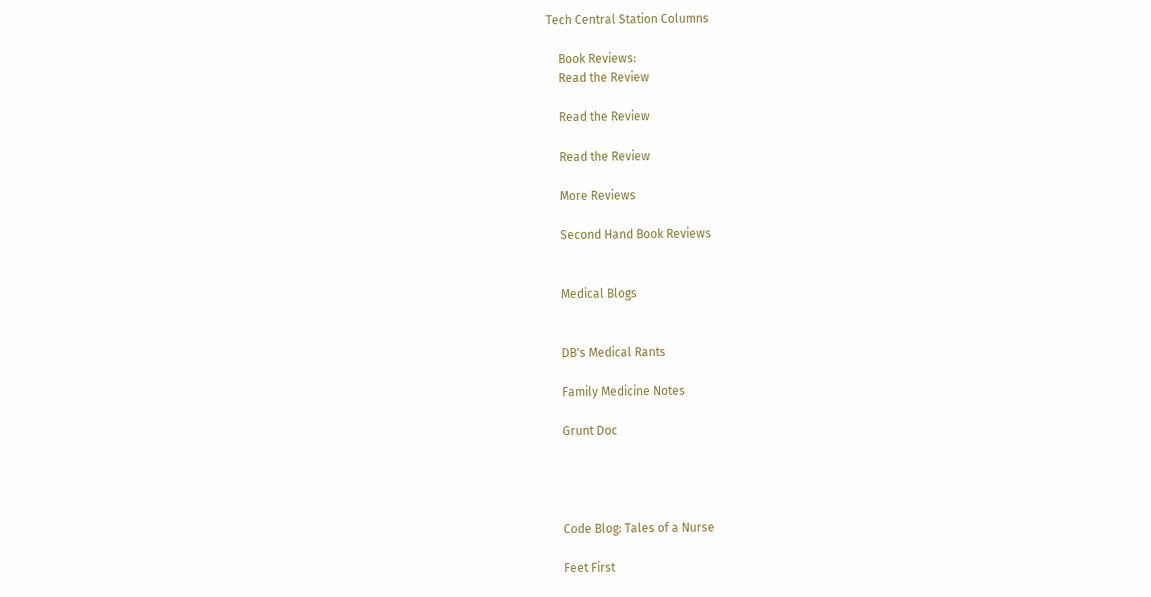Tech Central Station Columns

    Book Reviews:
    Read the Review

    Read the Review

    Read the Review

    More Reviews

    Second Hand Book Reviews


    Medical Blogs


    DB's Medical Rants

    Family Medicine Notes

    Grunt Doc




    Code Blog: Tales of a Nurse

    Feet First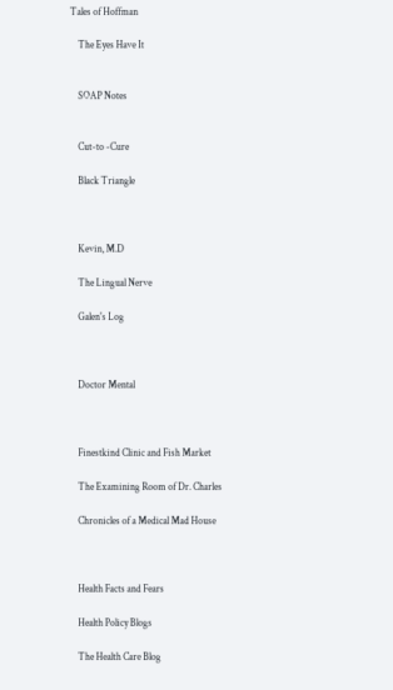Tales of Hoffman

    The Eyes Have It


    SOAP Notes


    Cut-to -Cure

    Black Triangle



    Kevin, M.D

    The Lingual Nerve

    Galen's Log



    Doctor Mental



    Finestkind Clinic and Fish Market

    The Examining Room of Dr. Charles

    Chronicles of a Medical Mad House



    Health Facts and Fears

    Health Policy Blogs

    The Health Care Blog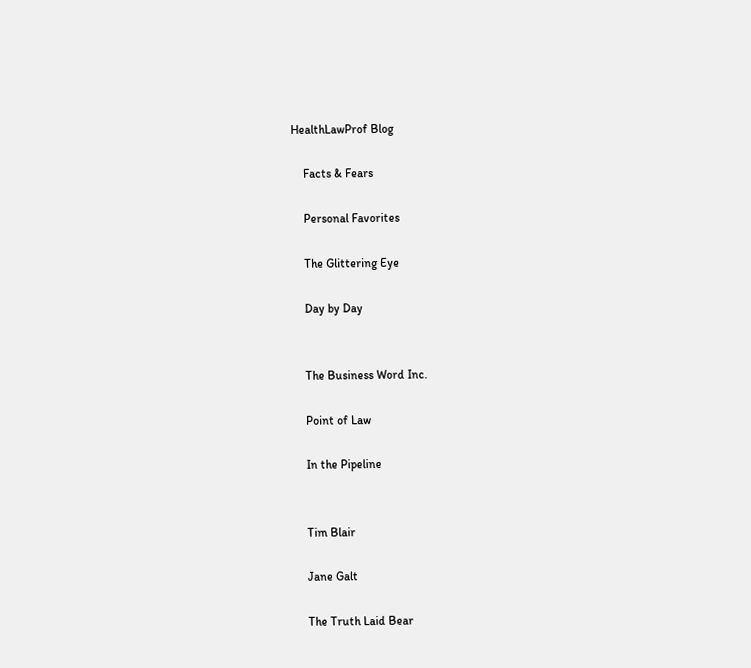HealthLawProf Blog

    Facts & Fears

    Personal Favorites

    The Glittering Eye

    Day by Day


    The Business Word Inc.

    Point of Law

    In the Pipeline


    Tim Blair

    Jane Galt

    The Truth Laid Bear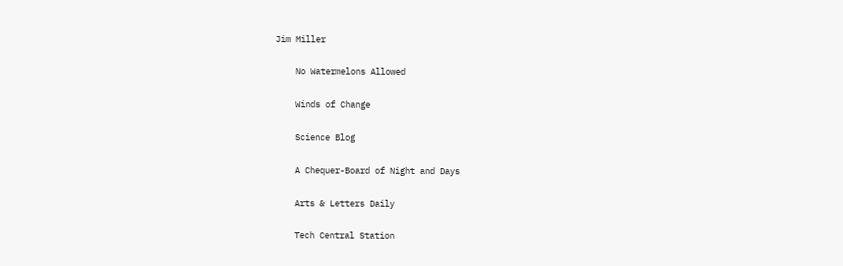Jim Miller

    No Watermelons Allowed

    Winds of Change

    Science Blog

    A Chequer-Board of Night and Days

    Arts & Letters Daily

    Tech Central Station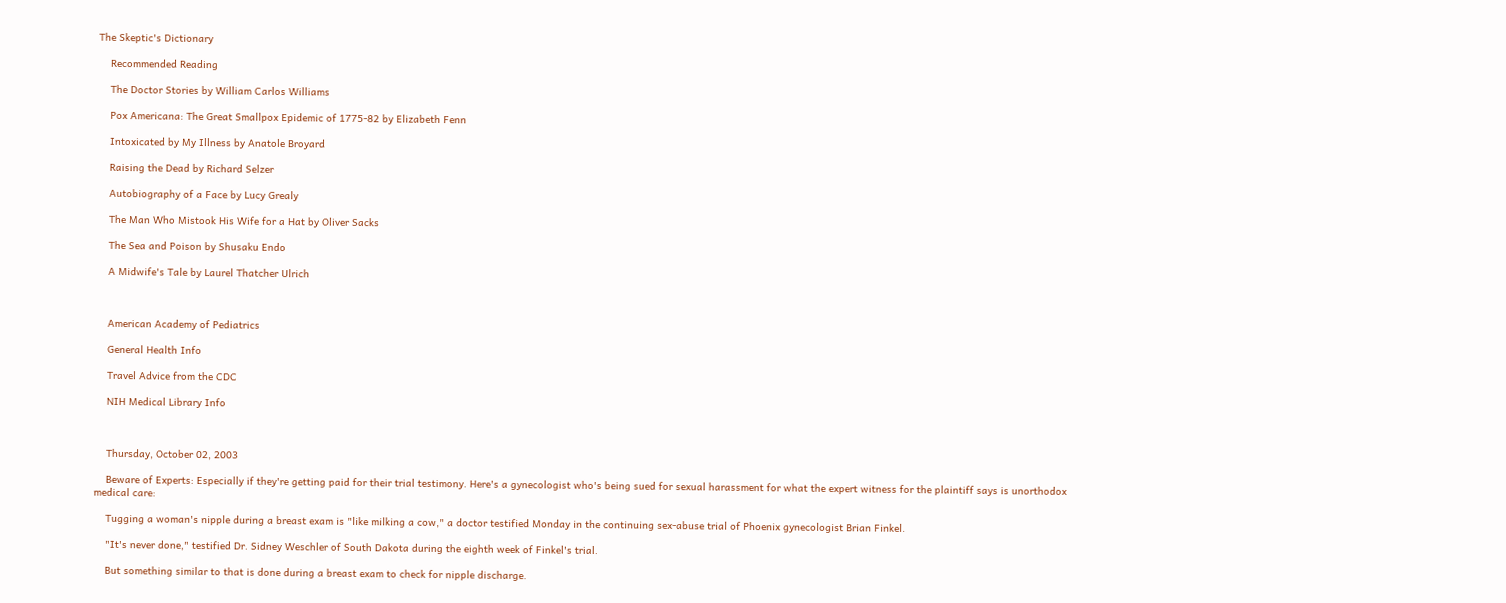The Skeptic's Dictionary

    Recommended Reading

    The Doctor Stories by William Carlos Williams

    Pox Americana: The Great Smallpox Epidemic of 1775-82 by Elizabeth Fenn

    Intoxicated by My Illness by Anatole Broyard

    Raising the Dead by Richard Selzer

    Autobiography of a Face by Lucy Grealy

    The Man Who Mistook His Wife for a Hat by Oliver Sacks

    The Sea and Poison by Shusaku Endo

    A Midwife's Tale by Laurel Thatcher Ulrich



    American Academy of Pediatrics

    General Health Info

    Travel Advice from the CDC

    NIH Medical Library Info



    Thursday, October 02, 2003

    Beware of Experts: Especially if they're getting paid for their trial testimony. Here's a gynecologist who's being sued for sexual harassment for what the expert witness for the plaintiff says is unorthodox medical care:

    Tugging a woman's nipple during a breast exam is "like milking a cow," a doctor testified Monday in the continuing sex-abuse trial of Phoenix gynecologist Brian Finkel.

    "It's never done," testified Dr. Sidney Weschler of South Dakota during the eighth week of Finkel's trial.

    But something similar to that is done during a breast exam to check for nipple discharge.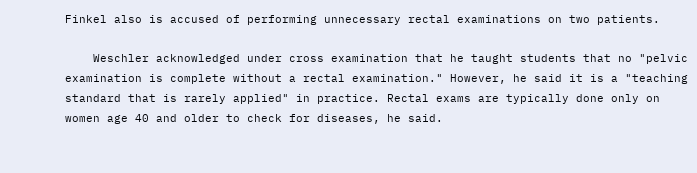Finkel also is accused of performing unnecessary rectal examinations on two patients.

    Weschler acknowledged under cross examination that he taught students that no "pelvic examination is complete without a rectal examination." However, he said it is a "teaching standard that is rarely applied" in practice. Rectal exams are typically done only on women age 40 and older to check for diseases, he said.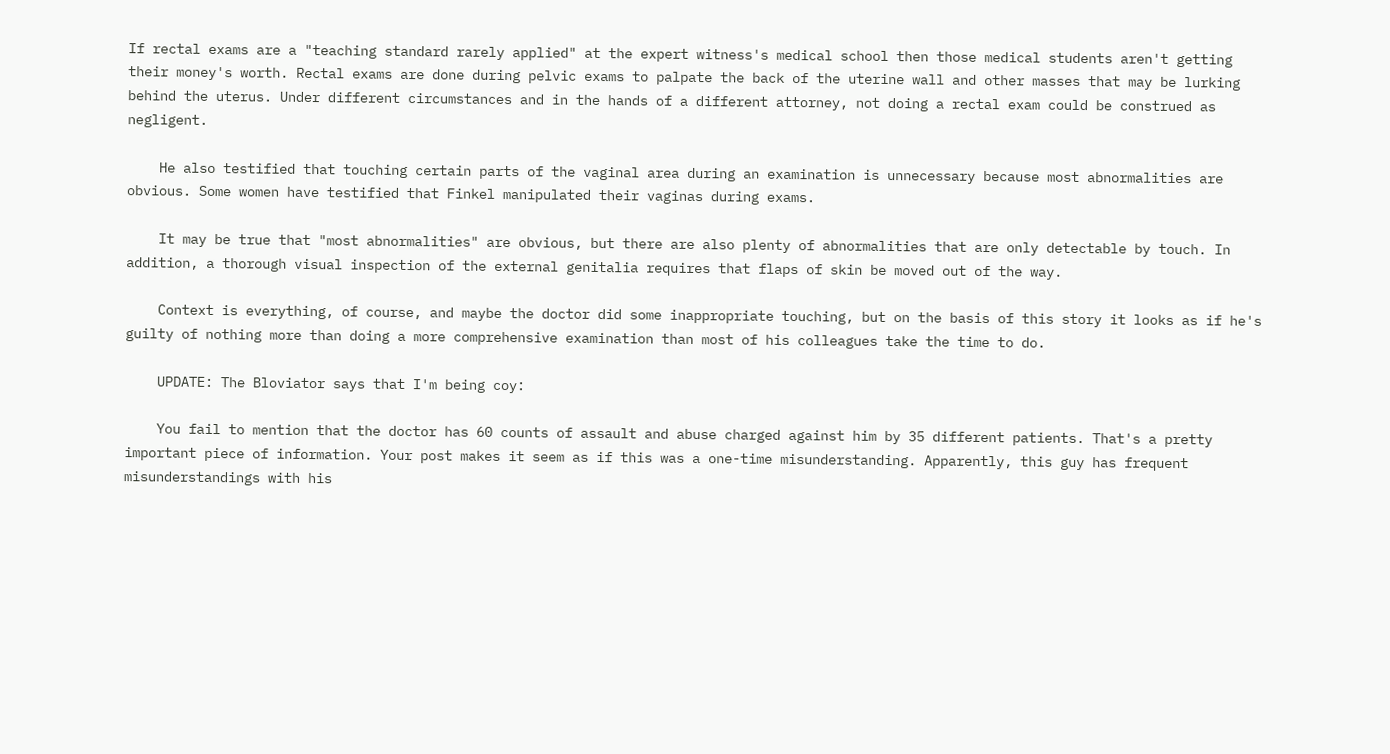If rectal exams are a "teaching standard rarely applied" at the expert witness's medical school then those medical students aren't getting their money's worth. Rectal exams are done during pelvic exams to palpate the back of the uterine wall and other masses that may be lurking behind the uterus. Under different circumstances and in the hands of a different attorney, not doing a rectal exam could be construed as negligent.

    He also testified that touching certain parts of the vaginal area during an examination is unnecessary because most abnormalities are obvious. Some women have testified that Finkel manipulated their vaginas during exams.

    It may be true that "most abnormalities" are obvious, but there are also plenty of abnormalities that are only detectable by touch. In addition, a thorough visual inspection of the external genitalia requires that flaps of skin be moved out of the way.

    Context is everything, of course, and maybe the doctor did some inappropriate touching, but on the basis of this story it looks as if he's guilty of nothing more than doing a more comprehensive examination than most of his colleagues take the time to do.

    UPDATE: The Bloviator says that I'm being coy:

    You fail to mention that the doctor has 60 counts of assault and abuse charged against him by 35 different patients. That's a pretty important piece of information. Your post makes it seem as if this was a one-time misunderstanding. Apparently, this guy has frequent misunderstandings with his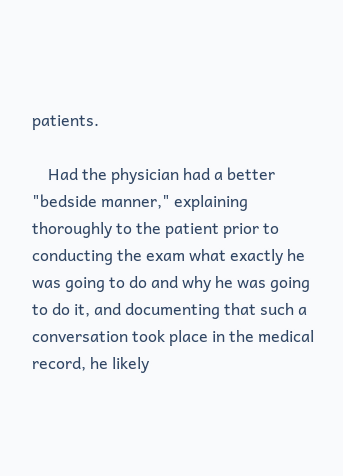patients.

    Had the physician had a better "bedside manner," explaining thoroughly to the patient prior to conducting the exam what exactly he was going to do and why he was going to do it, and documenting that such a conversation took place in the medical record, he likely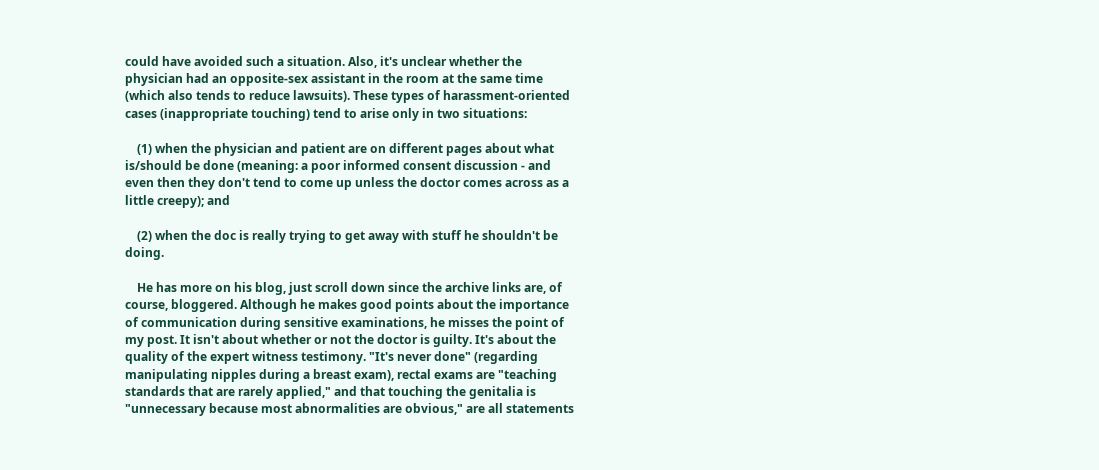could have avoided such a situation. Also, it's unclear whether the physician had an opposite-sex assistant in the room at the same time (which also tends to reduce lawsuits). These types of harassment-oriented cases (inappropriate touching) tend to arise only in two situations:

    (1) when the physician and patient are on different pages about what is/should be done (meaning: a poor informed consent discussion - and even then they don't tend to come up unless the doctor comes across as a little creepy); and

    (2) when the doc is really trying to get away with stuff he shouldn't be doing.

    He has more on his blog, just scroll down since the archive links are, of course, bloggered. Although he makes good points about the importance of communication during sensitive examinations, he misses the point of my post. It isn't about whether or not the doctor is guilty. It's about the quality of the expert witness testimony. "It's never done" (regarding manipulating nipples during a breast exam), rectal exams are "teaching standards that are rarely applied," and that touching the genitalia is "unnecessary because most abnormalities are obvious," are all statements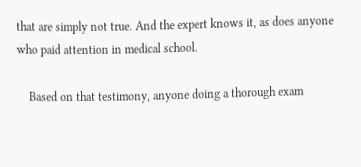that are simply not true. And the expert knows it, as does anyone who paid attention in medical school.

    Based on that testimony, anyone doing a thorough exam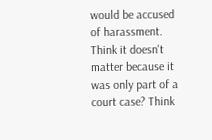would be accused of harassment. Think it doesn't matter because it was only part of a court case? Think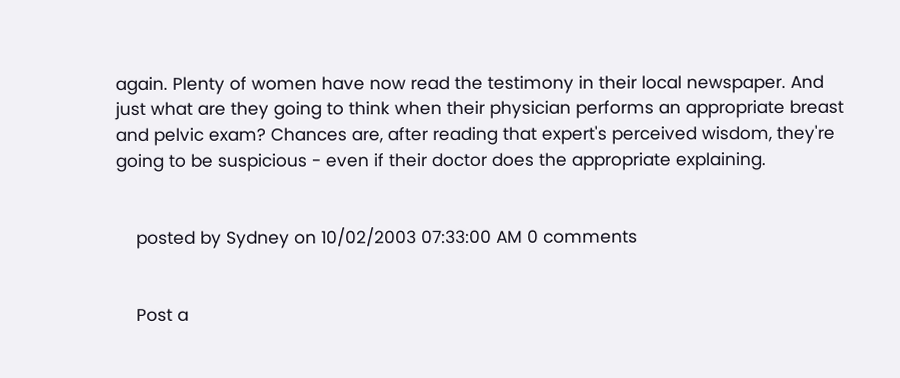again. Plenty of women have now read the testimony in their local newspaper. And just what are they going to think when their physician performs an appropriate breast and pelvic exam? Chances are, after reading that expert's perceived wisdom, they're going to be suspicious - even if their doctor does the appropriate explaining.


    posted by Sydney on 10/02/2003 07:33:00 AM 0 comments


    Post a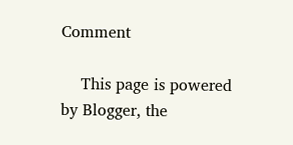Comment

    This page is powered by Blogger, the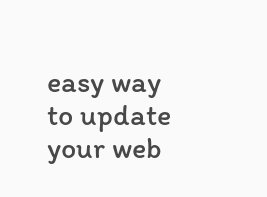easy way to update your web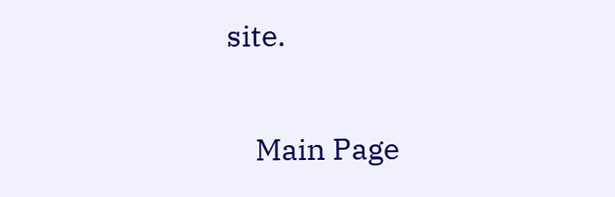site.

    Main Page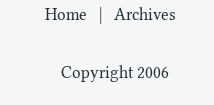Home   |   Archives

    Copyright 2006